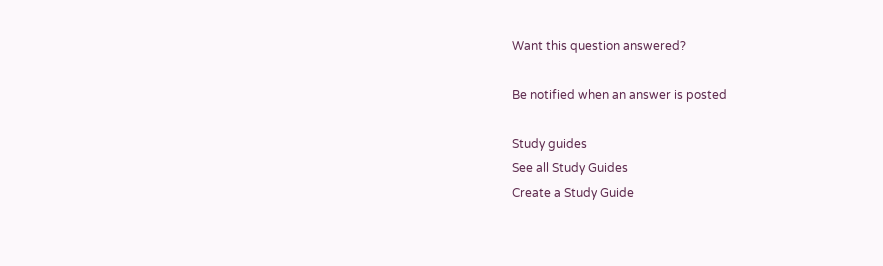Want this question answered?

Be notified when an answer is posted

Study guides
See all Study Guides
Create a Study Guide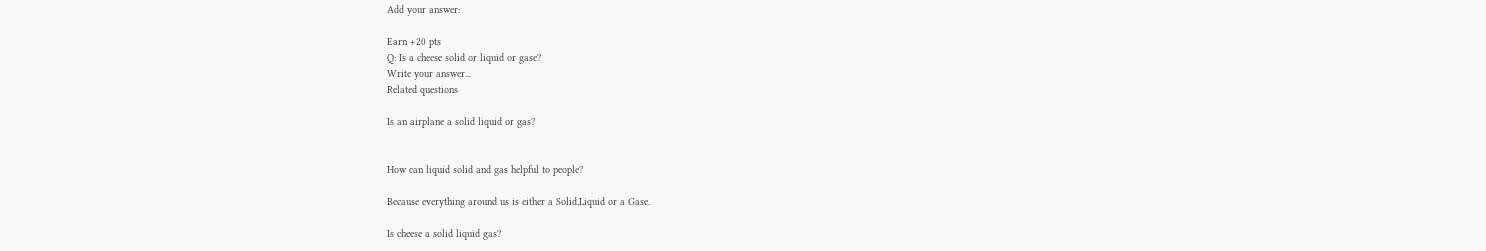Add your answer:

Earn +20 pts
Q: Is a cheese solid or liquid or gase?
Write your answer...
Related questions

Is an airplane a solid liquid or gas?


How can liquid solid and gas helpful to people?

Because everything around us is either a Solid,Liquid or a Gase.

Is cheese a solid liquid gas?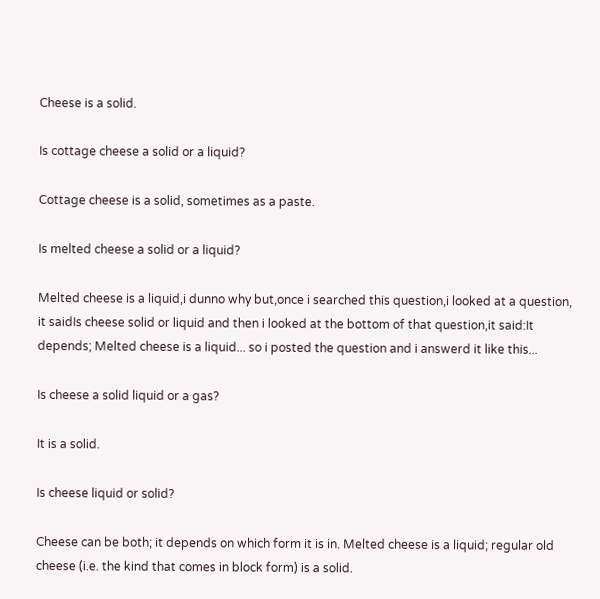Cheese is a solid.

Is cottage cheese a solid or a liquid?

Cottage cheese is a solid, sometimes as a paste.

Is melted cheese a solid or a liquid?

Melted cheese is a liquid,i dunno why but,once i searched this question,i looked at a question, it saidIs cheese solid or liquid and then i looked at the bottom of that question,it said:It depends; Melted cheese is a liquid... so i posted the question and i answerd it like this...

Is cheese a solid liquid or a gas?

It is a solid.

Is cheese liquid or solid?

Cheese can be both; it depends on which form it is in. Melted cheese is a liquid; regular old cheese (i.e. the kind that comes in block form) is a solid.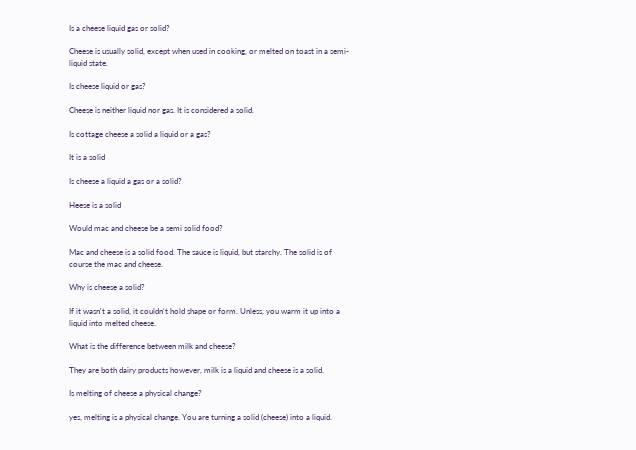Is a cheese liquid gas or solid?

Cheese is usually solid, except when used in cooking, or melted on toast in a semi-liquid state.

Is cheese liquid or gas?

Cheese is neither liquid nor gas. It is considered a solid.

Is cottage cheese a solid a liquid or a gas?

It is a solid

Is cheese a liquid a gas or a solid?

Heese is a solid

Would mac and cheese be a semi solid food?

Mac and cheese is a solid food. The sauce is liquid, but starchy. The solid is of course the mac and cheese.

Why is cheese a solid?

If it wasn't a solid, it couldn't hold shape or form. Unless, you warm it up into a liquid into melted cheese.

What is the difference between milk and cheese?

They are both dairy products however, milk is a liquid and cheese is a solid.

Is melting of cheese a physical change?

yes, melting is a physical change. You are turning a solid (cheese) into a liquid.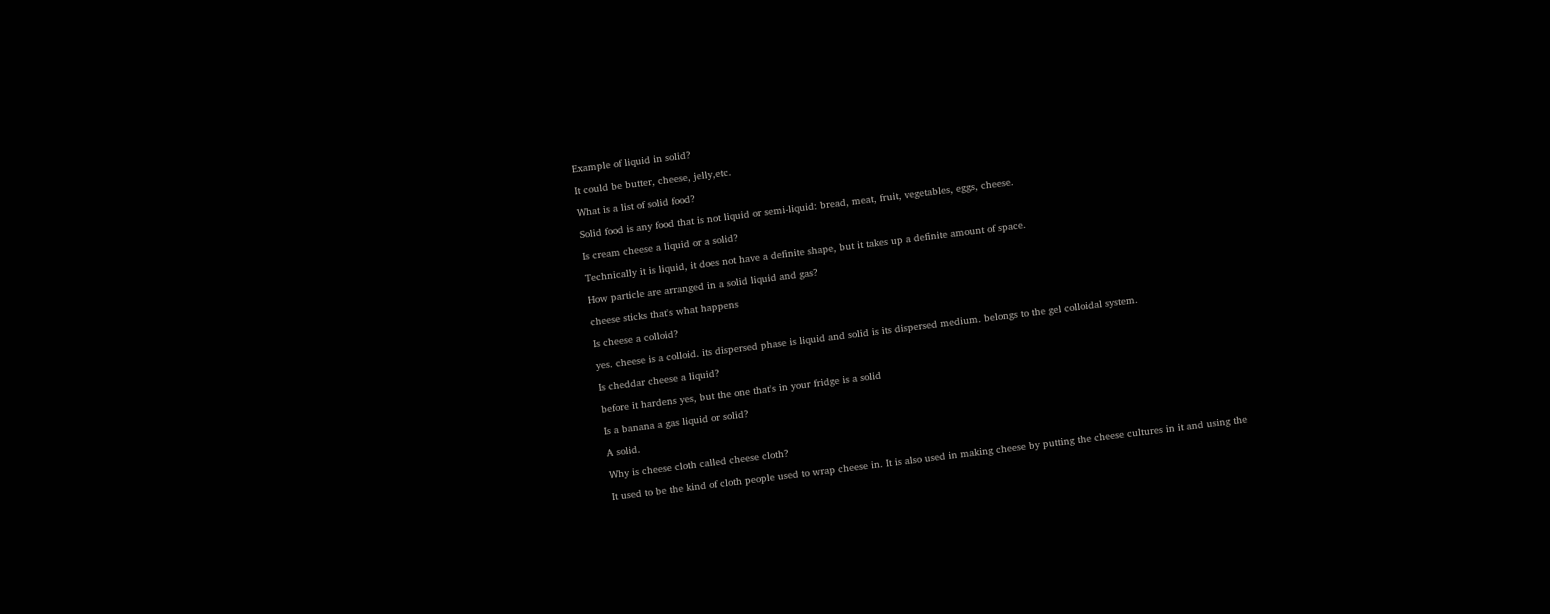Example of liquid in solid?

It could be butter, cheese, jelly,etc.

What is a list of solid food?

Solid food is any food that is not liquid or semi-liquid: bread, meat, fruit, vegetables, eggs, cheese.

Is cream cheese a liquid or a solid?

Technically it is liquid, it does not have a definite shape, but it takes up a definite amount of space.

How particle are arranged in a solid liquid and gas?

cheese sticks that's what happens

Is cheese a colloid?

yes. cheese is a colloid. its dispersed phase is liquid and solid is its dispersed medium. belongs to the gel colloidal system.

Is cheddar cheese a liquid?

before it hardens yes, but the one that's in your fridge is a solid

Is a banana a gas liquid or solid?

A solid.

Why is cheese cloth called cheese cloth?

It used to be the kind of cloth people used to wrap cheese in. It is also used in making cheese by putting the cheese cultures in it and using the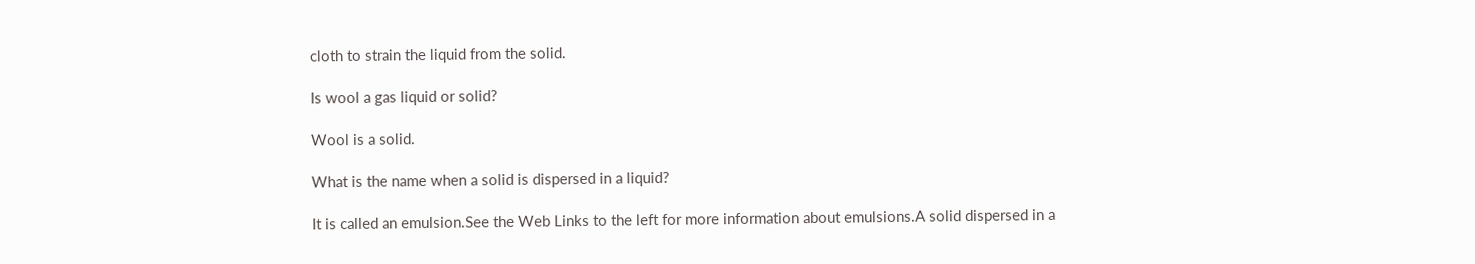cloth to strain the liquid from the solid.

Is wool a gas liquid or solid?

Wool is a solid.

What is the name when a solid is dispersed in a liquid?

It is called an emulsion.See the Web Links to the left for more information about emulsions.A solid dispersed in a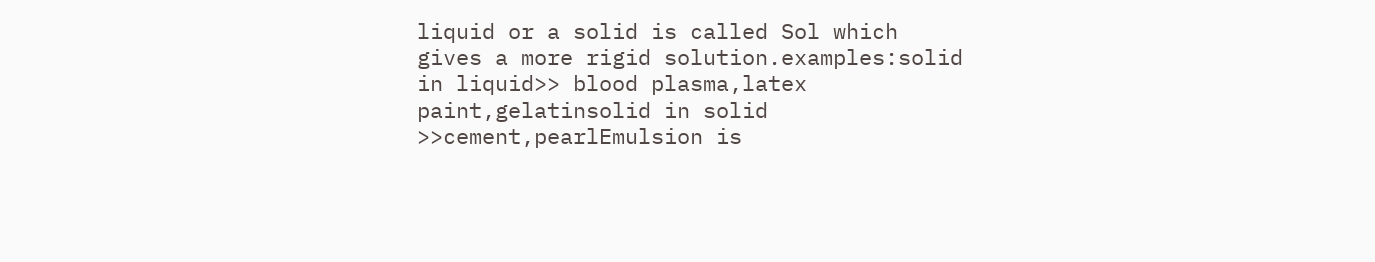liquid or a solid is called Sol which gives a more rigid solution.examples:solid in liquid>> blood plasma,latex paint,gelatinsolid in solid >>cement,pearlEmulsion is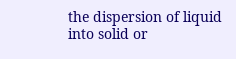the dispersion of liquid into solid or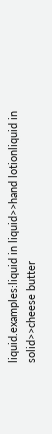liquid.examples:liquid in liquid>>hand lotionliquid in solid>>cheese butter